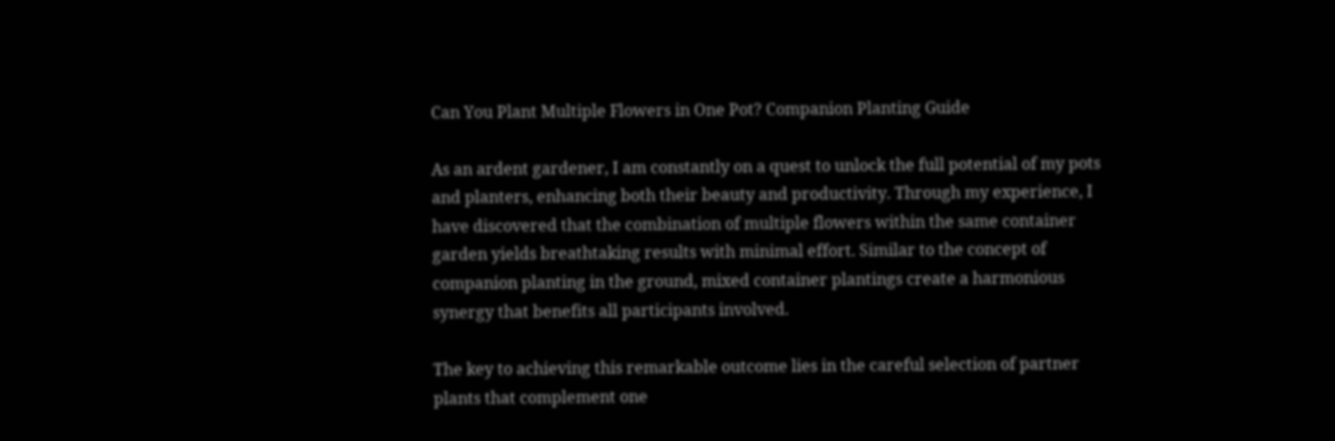Can You Plant Multiple Flowers in One Pot? Companion Planting Guide

As an ardent gardener, I am constantly on a quest to unlock the full potential of my pots and planters, enhancing both their beauty and productivity. Through my experience, I have discovered that the combination of multiple flowers within the same container garden yields breathtaking results with minimal effort. Similar to the concept of companion planting in the ground, mixed container plantings create a harmonious synergy that benefits all participants involved.

The key to achieving this remarkable outcome lies in the careful selection of partner plants that complement one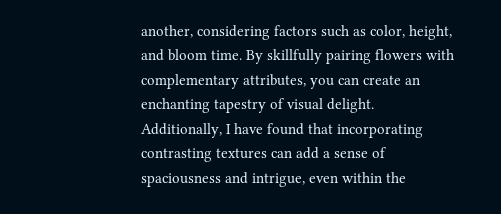another, considering factors such as color, height, and bloom time. By skillfully pairing flowers with complementary attributes, you can create an enchanting tapestry of visual delight. Additionally, I have found that incorporating contrasting textures can add a sense of spaciousness and intrigue, even within the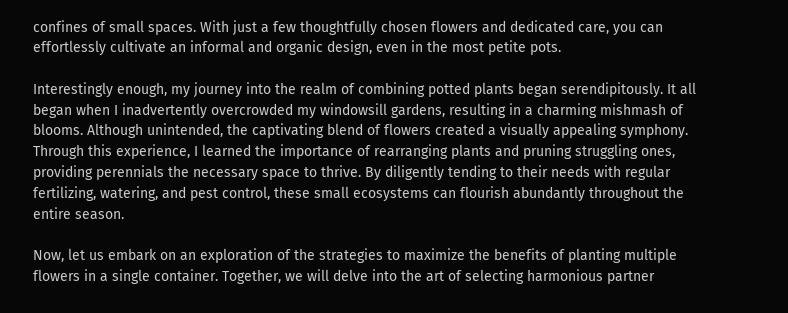confines of small spaces. With just a few thoughtfully chosen flowers and dedicated care, you can effortlessly cultivate an informal and organic design, even in the most petite pots.

Interestingly enough, my journey into the realm of combining potted plants began serendipitously. It all began when I inadvertently overcrowded my windowsill gardens, resulting in a charming mishmash of blooms. Although unintended, the captivating blend of flowers created a visually appealing symphony. Through this experience, I learned the importance of rearranging plants and pruning struggling ones, providing perennials the necessary space to thrive. By diligently tending to their needs with regular fertilizing, watering, and pest control, these small ecosystems can flourish abundantly throughout the entire season.

Now, let us embark on an exploration of the strategies to maximize the benefits of planting multiple flowers in a single container. Together, we will delve into the art of selecting harmonious partner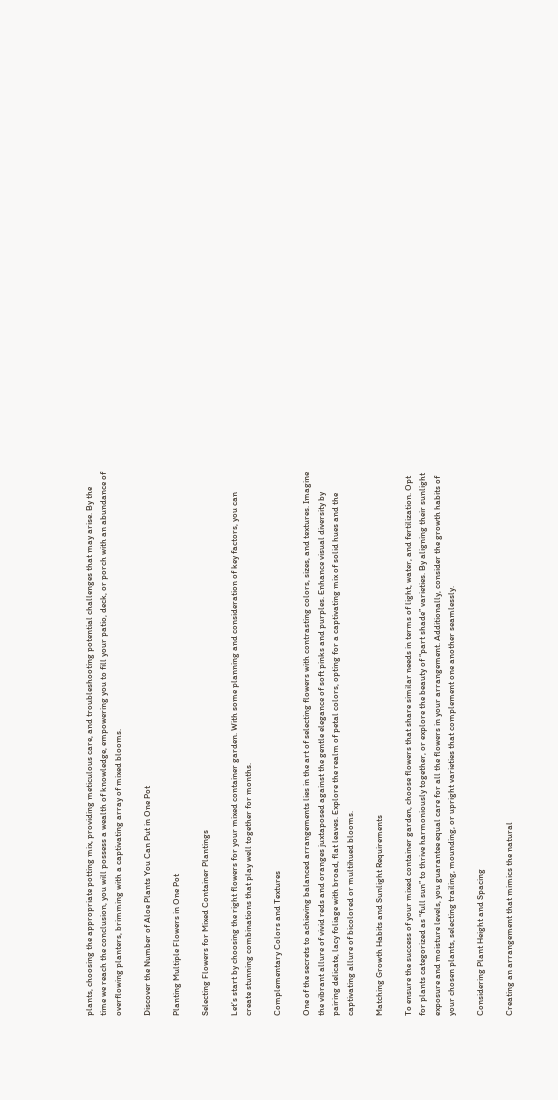plants, choosing the appropriate potting mix, providing meticulous care, and troubleshooting potential challenges that may arise. By the time we reach the conclusion, you will possess a wealth of knowledge, empowering you to fill your patio, deck, or porch with an abundance of overflowing planters, brimming with a captivating array of mixed blooms.

Discover the Number of Aloe Plants You Can Put in One Pot

Planting Multiple Flowers in One Pot

Selecting Flowers for Mixed Container Plantings

Let’s start by choosing the right flowers for your mixed container garden. With some planning and consideration of key factors, you can create stunning combinations that play well together for months.

Complementary Colors and Textures

One of the secrets to achieving balanced arrangements lies in the art of selecting flowers with contrasting colors, sizes, and textures. Imagine the vibrant allure of vivid reds and oranges juxtaposed against the gentle elegance of soft pinks and purples. Enhance visual diversity by pairing delicate, lacy foliage with broad, flat leaves. Explore the realm of petal colors, opting for a captivating mix of solid hues and the captivating allure of bicolored or multihued blooms.

Matching Growth Habits and Sunlight Requirements

To ensure the success of your mixed container garden, choose flowers that share similar needs in terms of light, water, and fertilization. Opt for plants categorized as “full sun” to thrive harmoniously together, or explore the beauty of “part shade” varieties. By aligning their sunlight exposure and moisture levels, you guarantee equal care for all the flowers in your arrangement. Additionally, consider the growth habits of your chosen plants, selecting trailing, mounding, or upright varieties that complement one another seamlessly.

Considering Plant Height and Spacing

Creating an arrangement that mimics the natural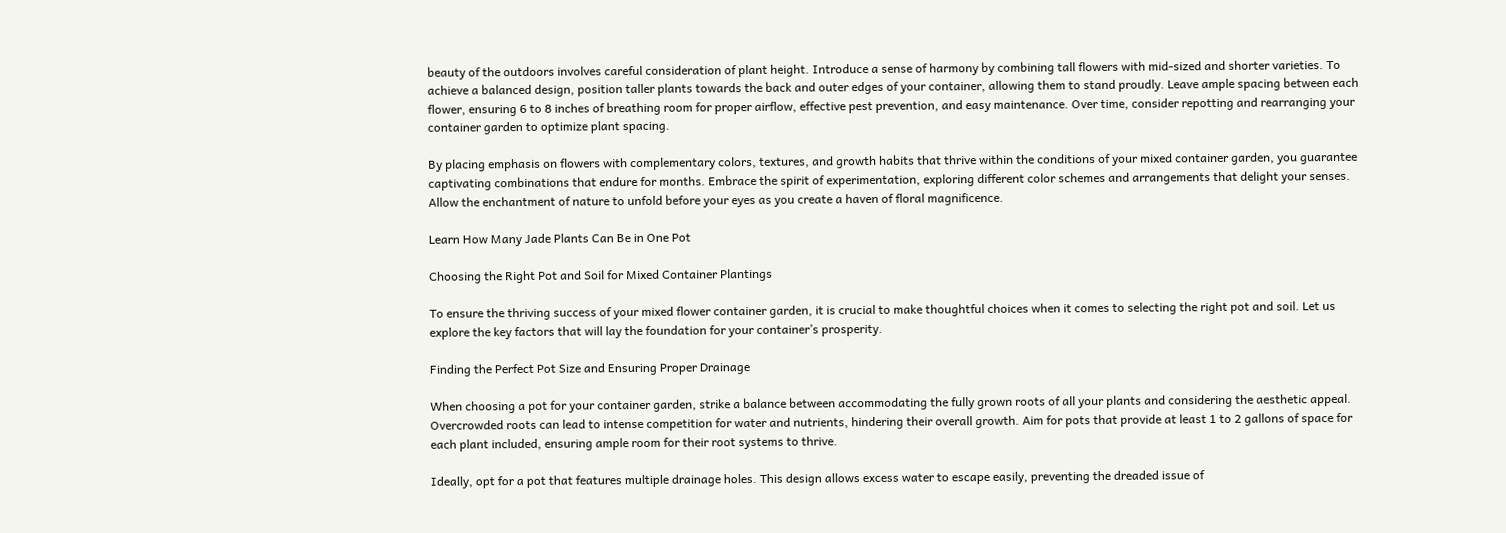beauty of the outdoors involves careful consideration of plant height. Introduce a sense of harmony by combining tall flowers with mid-sized and shorter varieties. To achieve a balanced design, position taller plants towards the back and outer edges of your container, allowing them to stand proudly. Leave ample spacing between each flower, ensuring 6 to 8 inches of breathing room for proper airflow, effective pest prevention, and easy maintenance. Over time, consider repotting and rearranging your container garden to optimize plant spacing.

By placing emphasis on flowers with complementary colors, textures, and growth habits that thrive within the conditions of your mixed container garden, you guarantee captivating combinations that endure for months. Embrace the spirit of experimentation, exploring different color schemes and arrangements that delight your senses. Allow the enchantment of nature to unfold before your eyes as you create a haven of floral magnificence.

Learn How Many Jade Plants Can Be in One Pot

Choosing the Right Pot and Soil for Mixed Container Plantings

To ensure the thriving success of your mixed flower container garden, it is crucial to make thoughtful choices when it comes to selecting the right pot and soil. Let us explore the key factors that will lay the foundation for your container’s prosperity.

Finding the Perfect Pot Size and Ensuring Proper Drainage

When choosing a pot for your container garden, strike a balance between accommodating the fully grown roots of all your plants and considering the aesthetic appeal. Overcrowded roots can lead to intense competition for water and nutrients, hindering their overall growth. Aim for pots that provide at least 1 to 2 gallons of space for each plant included, ensuring ample room for their root systems to thrive.

Ideally, opt for a pot that features multiple drainage holes. This design allows excess water to escape easily, preventing the dreaded issue of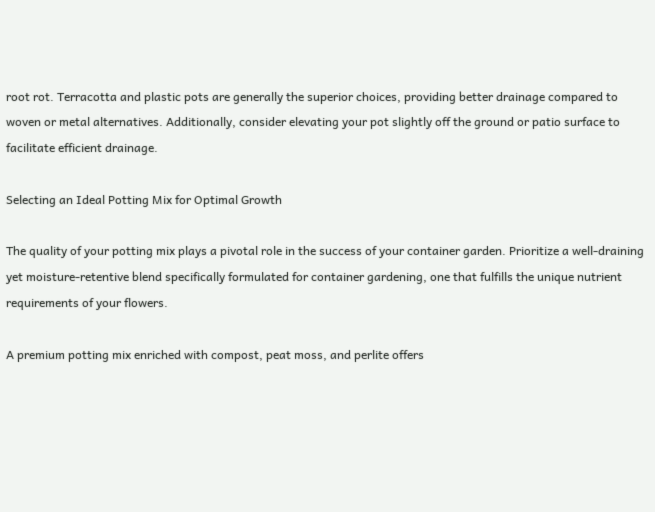root rot. Terracotta and plastic pots are generally the superior choices, providing better drainage compared to woven or metal alternatives. Additionally, consider elevating your pot slightly off the ground or patio surface to facilitate efficient drainage.

Selecting an Ideal Potting Mix for Optimal Growth

The quality of your potting mix plays a pivotal role in the success of your container garden. Prioritize a well-draining yet moisture-retentive blend specifically formulated for container gardening, one that fulfills the unique nutrient requirements of your flowers.

A premium potting mix enriched with compost, peat moss, and perlite offers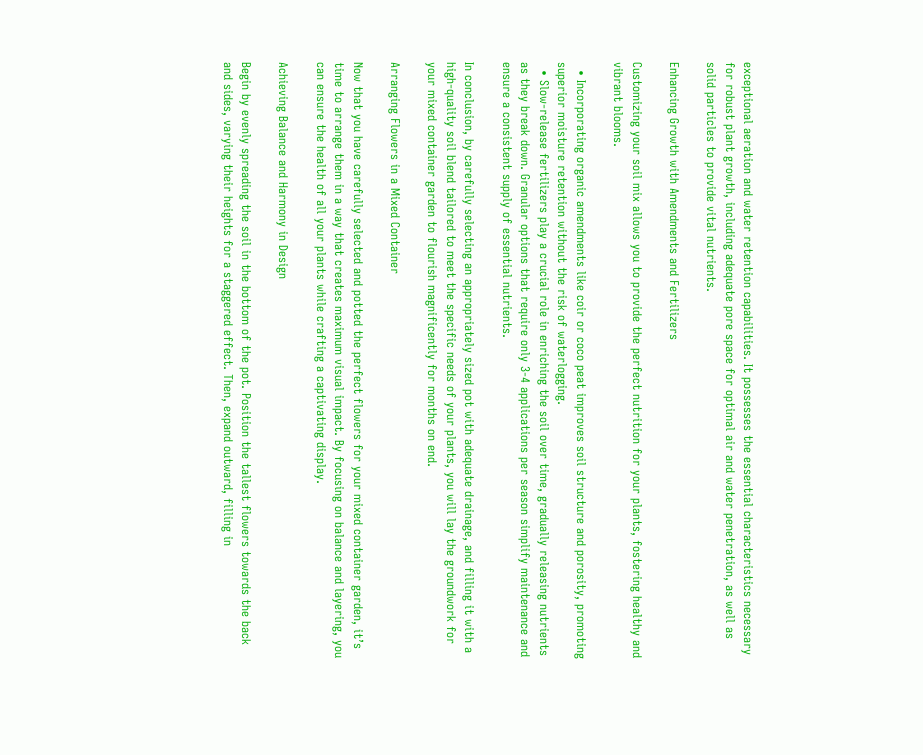exceptional aeration and water retention capabilities. It possesses the essential characteristics necessary for robust plant growth, including adequate pore space for optimal air and water penetration, as well as solid particles to provide vital nutrients.

Enhancing Growth with Amendments and Fertilizers

Customizing your soil mix allows you to provide the perfect nutrition for your plants, fostering healthy and vibrant blooms.

  • Incorporating organic amendments like coir or coco peat improves soil structure and porosity, promoting superior moisture retention without the risk of waterlogging.
  • Slow-release fertilizers play a crucial role in enriching the soil over time, gradually releasing nutrients as they break down. Granular options that require only 3-4 applications per season simplify maintenance and ensure a consistent supply of essential nutrients.

In conclusion, by carefully selecting an appropriately sized pot with adequate drainage, and filling it with a high-quality soil blend tailored to meet the specific needs of your plants, you will lay the groundwork for your mixed container garden to flourish magnificently for months on end.

Arranging Flowers in a Mixed Container

Now that you have carefully selected and potted the perfect flowers for your mixed container garden, it’s time to arrange them in a way that creates maximum visual impact. By focusing on balance and layering, you can ensure the health of all your plants while crafting a captivating display.

Achieving Balance and Harmony in Design

Begin by evenly spreading the soil in the bottom of the pot. Position the tallest flowers towards the back and sides, varying their heights for a staggered effect. Then, expand outward, filling in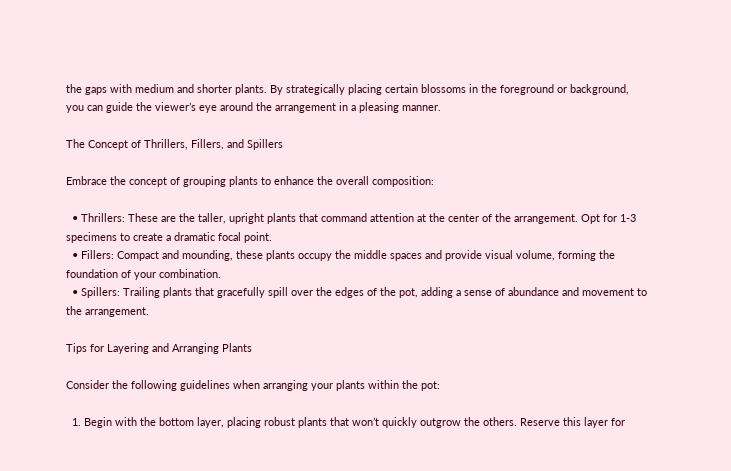the gaps with medium and shorter plants. By strategically placing certain blossoms in the foreground or background, you can guide the viewer’s eye around the arrangement in a pleasing manner.

The Concept of Thrillers, Fillers, and Spillers

Embrace the concept of grouping plants to enhance the overall composition:

  • Thrillers: These are the taller, upright plants that command attention at the center of the arrangement. Opt for 1-3 specimens to create a dramatic focal point.
  • Fillers: Compact and mounding, these plants occupy the middle spaces and provide visual volume, forming the foundation of your combination.
  • Spillers: Trailing plants that gracefully spill over the edges of the pot, adding a sense of abundance and movement to the arrangement.

Tips for Layering and Arranging Plants

Consider the following guidelines when arranging your plants within the pot:

  1. Begin with the bottom layer, placing robust plants that won’t quickly outgrow the others. Reserve this layer for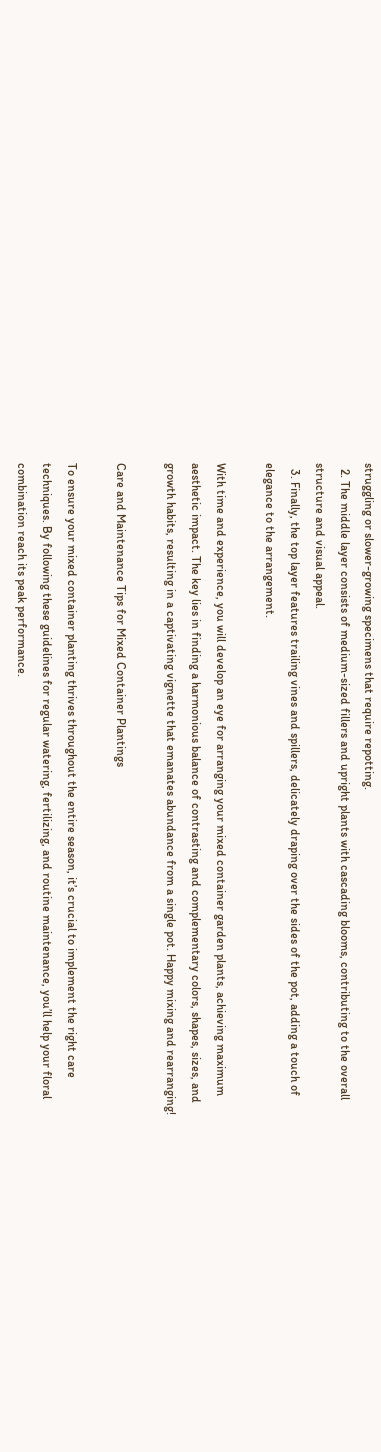struggling or slower-growing specimens that require repotting.
  2. The middle layer consists of medium-sized fillers and upright plants with cascading blooms, contributing to the overall structure and visual appeal.
  3. Finally, the top layer features trailing vines and spillers, delicately draping over the sides of the pot, adding a touch of elegance to the arrangement.

With time and experience, you will develop an eye for arranging your mixed container garden plants, achieving maximum aesthetic impact. The key lies in finding a harmonious balance of contrasting and complementary colors, shapes, sizes, and growth habits, resulting in a captivating vignette that emanates abundance from a single pot. Happy mixing and rearranging!

Care and Maintenance Tips for Mixed Container Plantings

To ensure your mixed container planting thrives throughout the entire season, it’s crucial to implement the right care techniques. By following these guidelines for regular watering, fertilizing, and routine maintenance, you’ll help your floral combination reach its peak performance.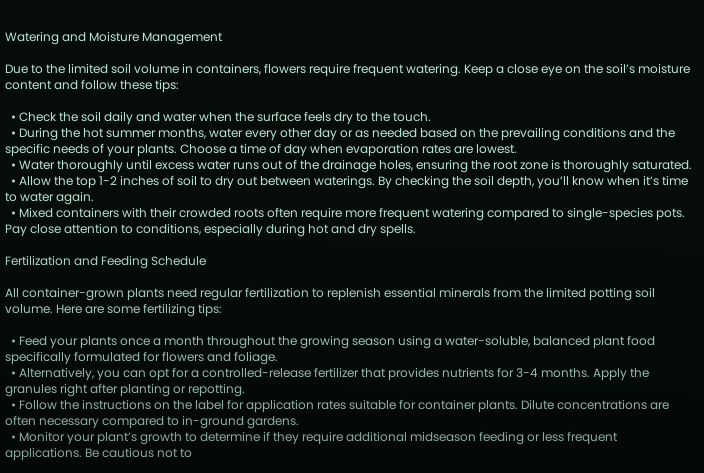Watering and Moisture Management

Due to the limited soil volume in containers, flowers require frequent watering. Keep a close eye on the soil’s moisture content and follow these tips:

  • Check the soil daily and water when the surface feels dry to the touch.
  • During the hot summer months, water every other day or as needed based on the prevailing conditions and the specific needs of your plants. Choose a time of day when evaporation rates are lowest.
  • Water thoroughly until excess water runs out of the drainage holes, ensuring the root zone is thoroughly saturated.
  • Allow the top 1-2 inches of soil to dry out between waterings. By checking the soil depth, you’ll know when it’s time to water again.
  • Mixed containers with their crowded roots often require more frequent watering compared to single-species pots. Pay close attention to conditions, especially during hot and dry spells.

Fertilization and Feeding Schedule

All container-grown plants need regular fertilization to replenish essential minerals from the limited potting soil volume. Here are some fertilizing tips:

  • Feed your plants once a month throughout the growing season using a water-soluble, balanced plant food specifically formulated for flowers and foliage.
  • Alternatively, you can opt for a controlled-release fertilizer that provides nutrients for 3-4 months. Apply the granules right after planting or repotting.
  • Follow the instructions on the label for application rates suitable for container plants. Dilute concentrations are often necessary compared to in-ground gardens.
  • Monitor your plant’s growth to determine if they require additional midseason feeding or less frequent applications. Be cautious not to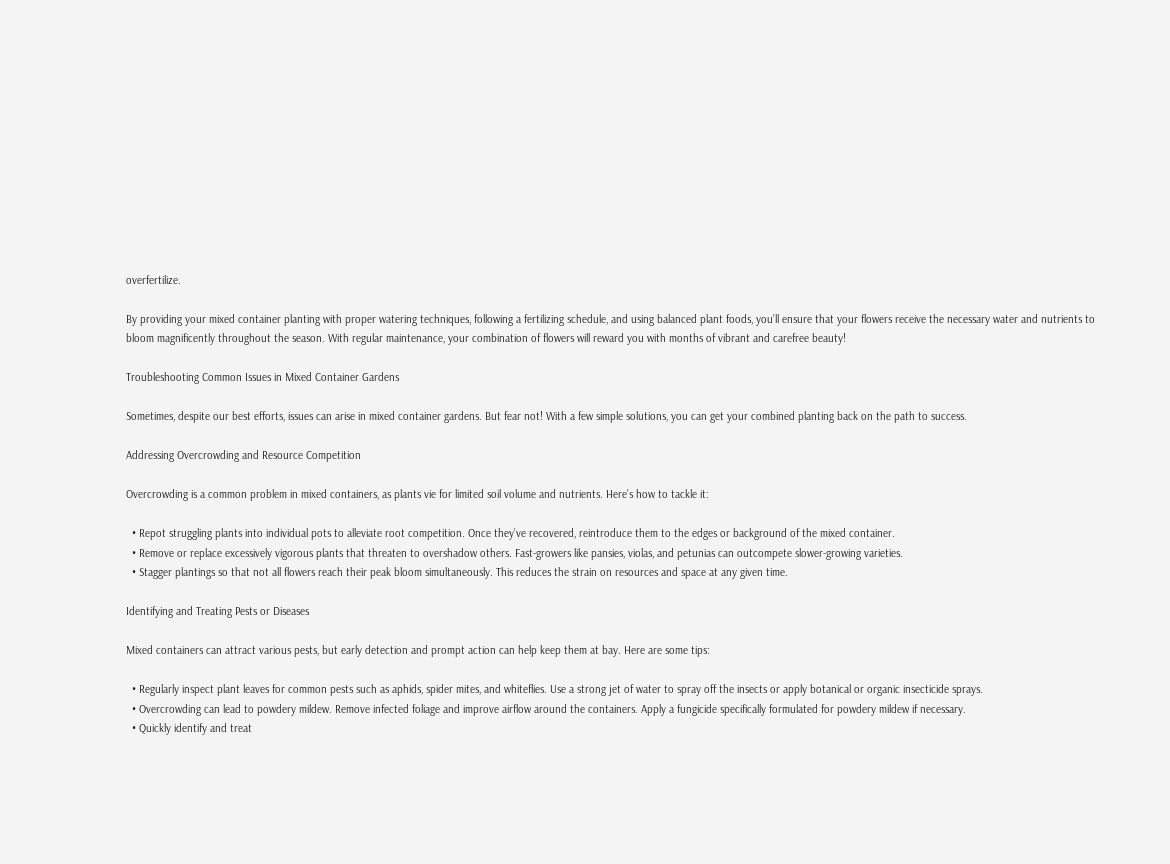overfertilize.

By providing your mixed container planting with proper watering techniques, following a fertilizing schedule, and using balanced plant foods, you’ll ensure that your flowers receive the necessary water and nutrients to bloom magnificently throughout the season. With regular maintenance, your combination of flowers will reward you with months of vibrant and carefree beauty!

Troubleshooting Common Issues in Mixed Container Gardens

Sometimes, despite our best efforts, issues can arise in mixed container gardens. But fear not! With a few simple solutions, you can get your combined planting back on the path to success.

Addressing Overcrowding and Resource Competition

Overcrowding is a common problem in mixed containers, as plants vie for limited soil volume and nutrients. Here’s how to tackle it:

  • Repot struggling plants into individual pots to alleviate root competition. Once they’ve recovered, reintroduce them to the edges or background of the mixed container.
  • Remove or replace excessively vigorous plants that threaten to overshadow others. Fast-growers like pansies, violas, and petunias can outcompete slower-growing varieties.
  • Stagger plantings so that not all flowers reach their peak bloom simultaneously. This reduces the strain on resources and space at any given time.

Identifying and Treating Pests or Diseases

Mixed containers can attract various pests, but early detection and prompt action can help keep them at bay. Here are some tips:

  • Regularly inspect plant leaves for common pests such as aphids, spider mites, and whiteflies. Use a strong jet of water to spray off the insects or apply botanical or organic insecticide sprays.
  • Overcrowding can lead to powdery mildew. Remove infected foliage and improve airflow around the containers. Apply a fungicide specifically formulated for powdery mildew if necessary.
  • Quickly identify and treat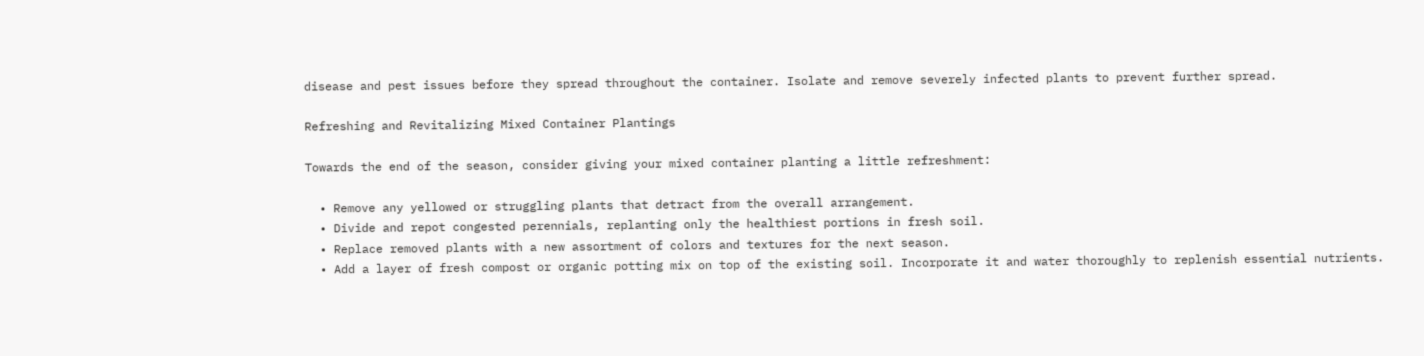disease and pest issues before they spread throughout the container. Isolate and remove severely infected plants to prevent further spread.

Refreshing and Revitalizing Mixed Container Plantings

Towards the end of the season, consider giving your mixed container planting a little refreshment:

  • Remove any yellowed or struggling plants that detract from the overall arrangement.
  • Divide and repot congested perennials, replanting only the healthiest portions in fresh soil.
  • Replace removed plants with a new assortment of colors and textures for the next season.
  • Add a layer of fresh compost or organic potting mix on top of the existing soil. Incorporate it and water thoroughly to replenish essential nutrients.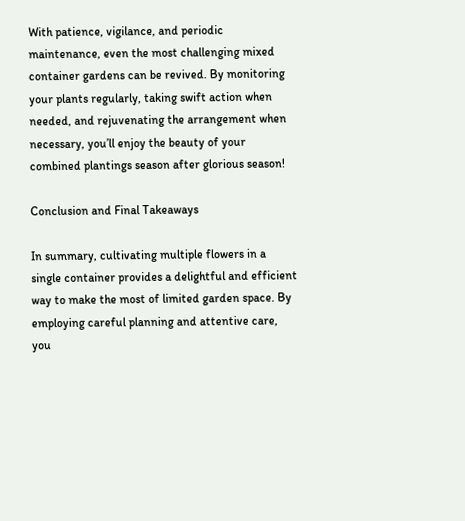With patience, vigilance, and periodic maintenance, even the most challenging mixed container gardens can be revived. By monitoring your plants regularly, taking swift action when needed, and rejuvenating the arrangement when necessary, you’ll enjoy the beauty of your combined plantings season after glorious season!

Conclusion and Final Takeaways

In summary, cultivating multiple flowers in a single container provides a delightful and efficient way to make the most of limited garden space. By employing careful planning and attentive care, you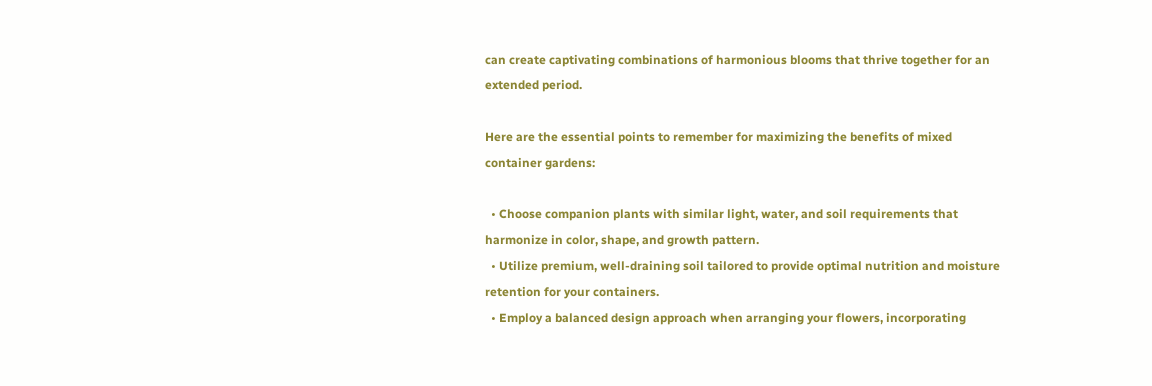can create captivating combinations of harmonious blooms that thrive together for an extended period.

Here are the essential points to remember for maximizing the benefits of mixed container gardens:

  • Choose companion plants with similar light, water, and soil requirements that harmonize in color, shape, and growth pattern.
  • Utilize premium, well-draining soil tailored to provide optimal nutrition and moisture retention for your containers.
  • Employ a balanced design approach when arranging your flowers, incorporating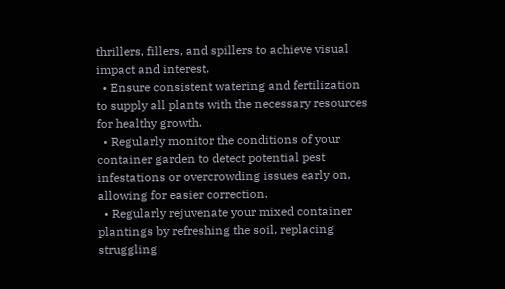thrillers, fillers, and spillers to achieve visual impact and interest.
  • Ensure consistent watering and fertilization to supply all plants with the necessary resources for healthy growth.
  • Regularly monitor the conditions of your container garden to detect potential pest infestations or overcrowding issues early on, allowing for easier correction.
  • Regularly rejuvenate your mixed container plantings by refreshing the soil, replacing struggling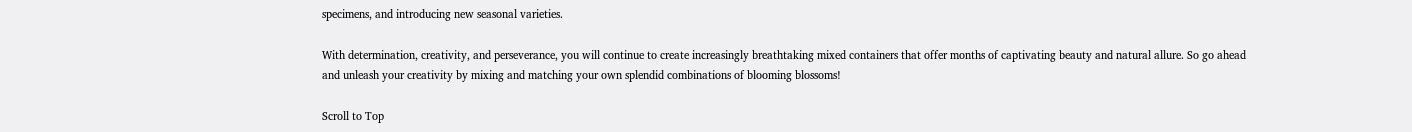specimens, and introducing new seasonal varieties.

With determination, creativity, and perseverance, you will continue to create increasingly breathtaking mixed containers that offer months of captivating beauty and natural allure. So go ahead and unleash your creativity by mixing and matching your own splendid combinations of blooming blossoms!

Scroll to Top